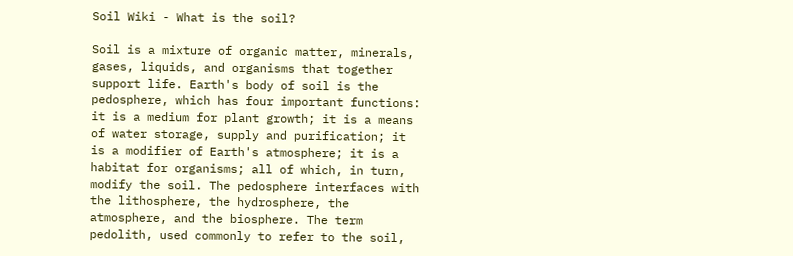Soil Wiki - What is the soil?

Soil is a mixture of organic matter, minerals, gases, liquids, and organisms that together support life. Earth's body of soil is the pedosphere, which has four important functions: it is a medium for plant growth; it is a means of water storage, supply and purification; it is a modifier of Earth's atmosphere; it is a habitat for organisms; all of which, in turn, modify the soil. The pedosphere interfaces with the lithosphere, the hydrosphere, the atmosphere, and the biosphere. The term pedolith, used commonly to refer to the soil,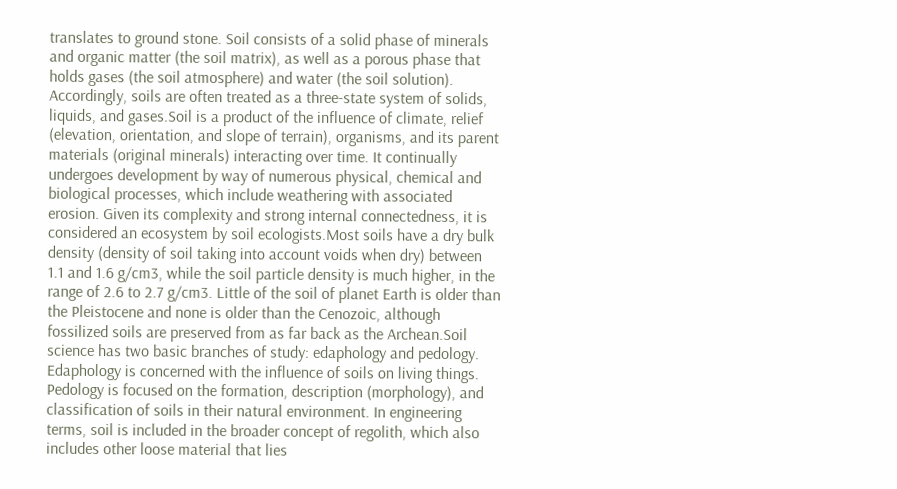translates to ground stone. Soil consists of a solid phase of minerals and organic matter (the soil matrix), as well as a porous phase that holds gases (the soil atmosphere) and water (the soil solution). Accordingly, soils are often treated as a three-state system of solids, liquids, and gases.Soil is a product of the influence of climate, relief (elevation, orientation, and slope of terrain), organisms, and its parent materials (original minerals) interacting over time. It continually undergoes development by way of numerous physical, chemical and biological processes, which include weathering with associated erosion. Given its complexity and strong internal connectedness, it is considered an ecosystem by soil ecologists.Most soils have a dry bulk density (density of soil taking into account voids when dry) between 1.1 and 1.6 g/cm3, while the soil particle density is much higher, in the range of 2.6 to 2.7 g/cm3. Little of the soil of planet Earth is older than the Pleistocene and none is older than the Cenozoic, although fossilized soils are preserved from as far back as the Archean.Soil science has two basic branches of study: edaphology and pedology. Edaphology is concerned with the influence of soils on living things. Pedology is focused on the formation, description (morphology), and classification of soils in their natural environment. In engineering terms, soil is included in the broader concept of regolith, which also includes other loose material that lies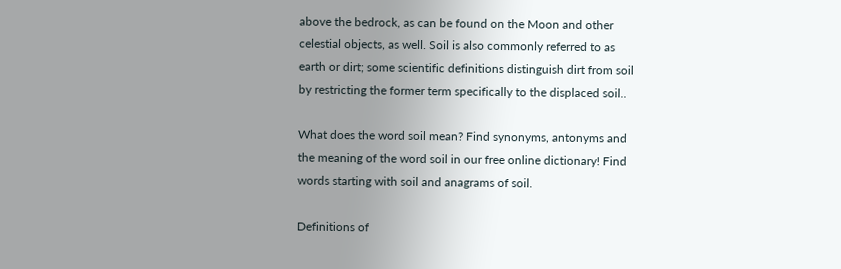above the bedrock, as can be found on the Moon and other celestial objects, as well. Soil is also commonly referred to as earth or dirt; some scientific definitions distinguish dirt from soil by restricting the former term specifically to the displaced soil..

What does the word soil mean? Find synonyms, antonyms and the meaning of the word soil in our free online dictionary! Find words starting with soil and anagrams of soil.

Definitions of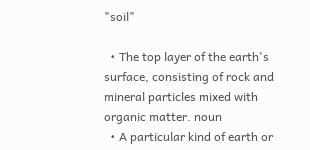"soil"

  • The top layer of the earth's surface, consisting of rock and mineral particles mixed with organic matter. noun
  • A particular kind of earth or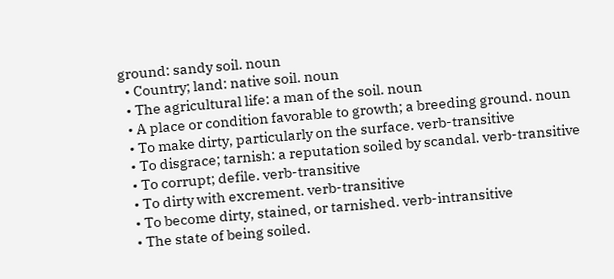ground: sandy soil. noun
  • Country; land: native soil. noun
  • The agricultural life: a man of the soil. noun
  • A place or condition favorable to growth; a breeding ground. noun
  • To make dirty, particularly on the surface. verb-transitive
  • To disgrace; tarnish: a reputation soiled by scandal. verb-transitive
  • To corrupt; defile. verb-transitive
  • To dirty with excrement. verb-transitive
  • To become dirty, stained, or tarnished. verb-intransitive
  • The state of being soiled.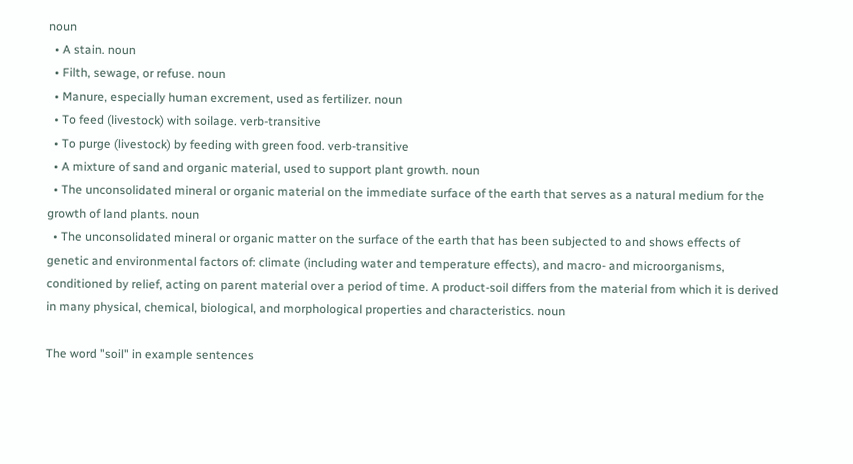noun
  • A stain. noun
  • Filth, sewage, or refuse. noun
  • Manure, especially human excrement, used as fertilizer. noun
  • To feed (livestock) with soilage. verb-transitive
  • To purge (livestock) by feeding with green food. verb-transitive
  • A mixture of sand and organic material, used to support plant growth. noun
  • The unconsolidated mineral or organic material on the immediate surface of the earth that serves as a natural medium for the growth of land plants. noun
  • The unconsolidated mineral or organic matter on the surface of the earth that has been subjected to and shows effects of genetic and environmental factors of: climate (including water and temperature effects), and macro- and microorganisms, conditioned by relief, acting on parent material over a period of time. A product-soil differs from the material from which it is derived in many physical, chemical, biological, and morphological properties and characteristics. noun

The word "soil" in example sentences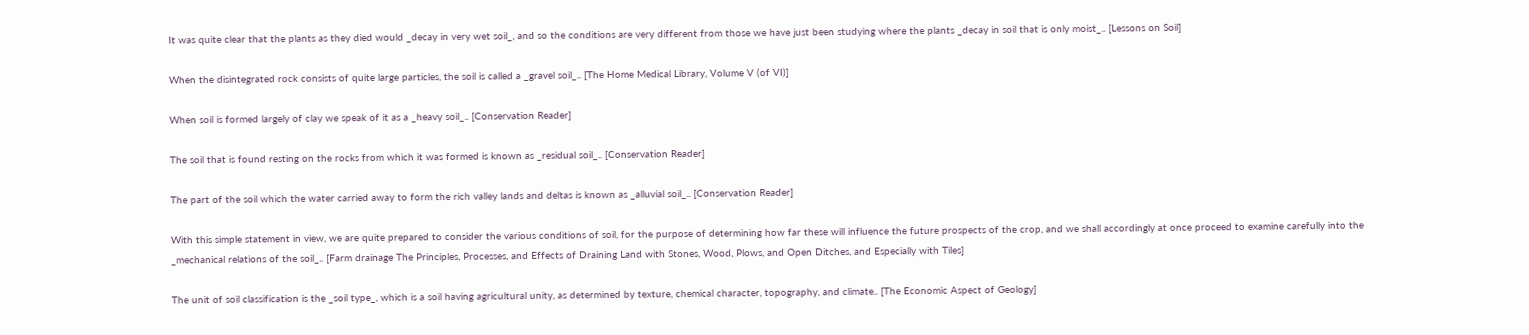It was quite clear that the plants as they died would _decay in very wet soil_, and so the conditions are very different from those we have just been studying where the plants _decay in soil that is only moist_.. [Lessons on Soil]

When the disintegrated rock consists of quite large particles, the soil is called a _gravel soil_.. [The Home Medical Library, Volume V (of VI)]

When soil is formed largely of clay we speak of it as a _heavy soil_.. [Conservation Reader]

The soil that is found resting on the rocks from which it was formed is known as _residual soil_.. [Conservation Reader]

The part of the soil which the water carried away to form the rich valley lands and deltas is known as _alluvial soil_.. [Conservation Reader]

With this simple statement in view, we are quite prepared to consider the various conditions of soil, for the purpose of determining how far these will influence the future prospects of the crop, and we shall accordingly at once proceed to examine carefully into the _mechanical relations of the soil_.. [Farm drainage The Principles, Processes, and Effects of Draining Land with Stones, Wood, Plows, and Open Ditches, and Especially with Tiles]

The unit of soil classification is the _soil type_, which is a soil having agricultural unity, as determined by texture, chemical character, topography, and climate.. [The Economic Aspect of Geology]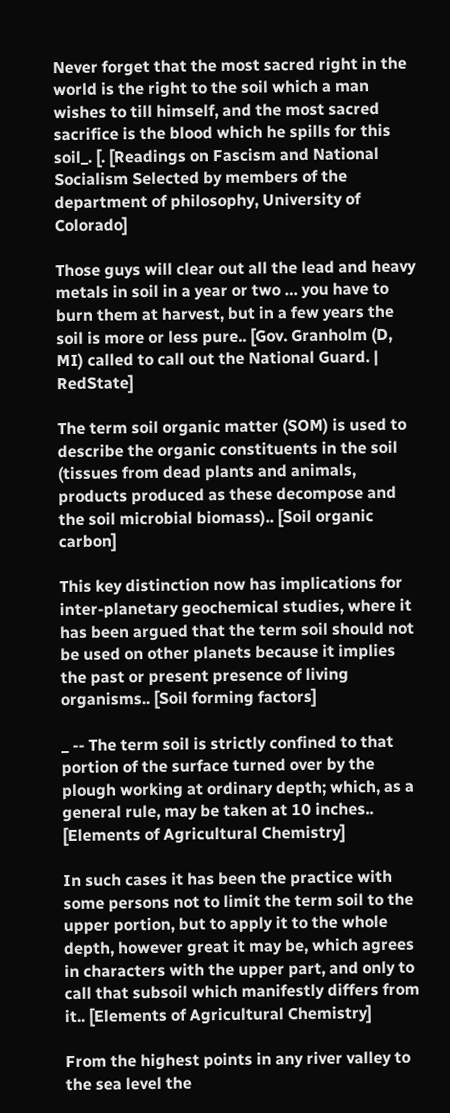Never forget that the most sacred right in the world is the right to the soil which a man wishes to till himself, and the most sacred sacrifice is the blood which he spills for this soil_. [. [Readings on Fascism and National Socialism Selected by members of the department of philosophy, University of Colorado]

Those guys will clear out all the lead and heavy metals in soil in a year or two … you have to burn them at harvest, but in a few years the soil is more or less pure.. [Gov. Granholm (D, MI) called to call out the National Guard. | RedState]

The term soil organic matter (SOM) is used to describe the organic constituents in the soil (tissues from dead plants and animals, products produced as these decompose and the soil microbial biomass).. [Soil organic carbon]

This key distinction now has implications for inter-planetary geochemical studies, where it has been argued that the term soil should not be used on other planets because it implies the past or present presence of living organisms.. [Soil forming factors]

_ -- The term soil is strictly confined to that portion of the surface turned over by the plough working at ordinary depth; which, as a general rule, may be taken at 10 inches.. [Elements of Agricultural Chemistry]

In such cases it has been the practice with some persons not to limit the term soil to the upper portion, but to apply it to the whole depth, however great it may be, which agrees in characters with the upper part, and only to call that subsoil which manifestly differs from it.. [Elements of Agricultural Chemistry]

From the highest points in any river valley to the sea level the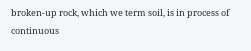broken-up rock, which we term soil, is in process of continuous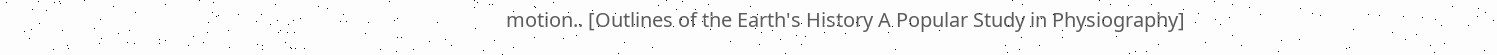motion.. [Outlines of the Earth's History A Popular Study in Physiography]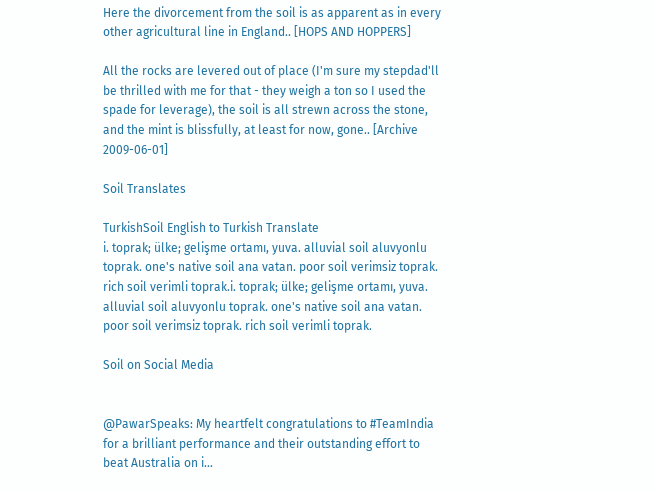Here the divorcement from the soil is as apparent as in every other agricultural line in England.. [HOPS AND HOPPERS]

All the rocks are levered out of place (I'm sure my stepdad'll be thrilled with me for that - they weigh a ton so I used the spade for leverage), the soil is all strewn across the stone, and the mint is blissfully, at least for now, gone.. [Archive 2009-06-01]

Soil Translates

TurkishSoil English to Turkish Translate
i. toprak; ülke; gelişme ortamı, yuva. alluvial soil aluvyonlu toprak. one's native soil ana vatan. poor soil verimsiz toprak. rich soil verimli toprak.i. toprak; ülke; gelişme ortamı, yuva. alluvial soil aluvyonlu toprak. one's native soil ana vatan. poor soil verimsiz toprak. rich soil verimli toprak.

Soil on Social Media


@PawarSpeaks: My heartfelt congratulations to #TeamIndia for a brilliant performance and their outstanding effort to beat Australia on i…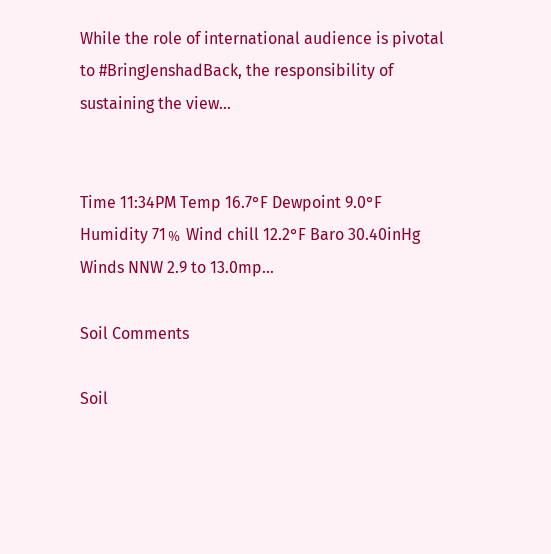While the role of international audience is pivotal to #BringJenshadBack, the responsibility of sustaining the view…


Time 11:34PM Temp 16.7°F Dewpoint 9.0°F Humidity 71﹪ Wind chill 12.2°F Baro 30.40inHg Winds NNW 2.9 to 13.0mp…

Soil Comments

Soil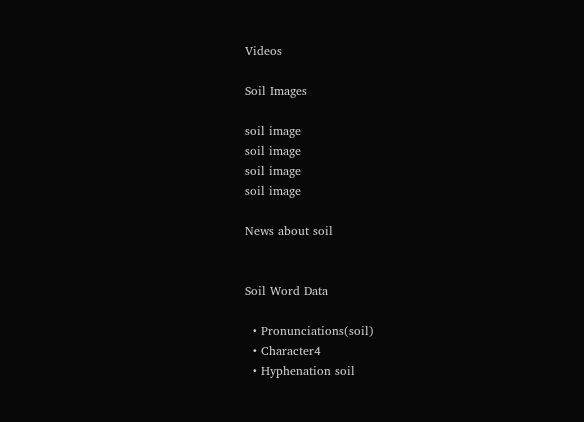Videos

Soil Images

soil image
soil image
soil image
soil image

News about soil


Soil Word Data

  • Pronunciations(soil)
  • Character4
  • Hyphenation soil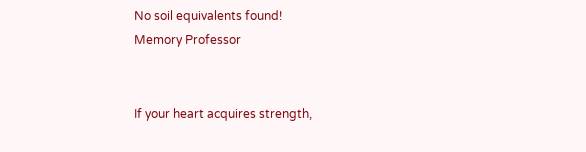No soil equivalents found!
Memory Professor


If your heart acquires strength,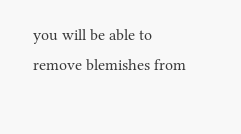you will be able to remove blemishes from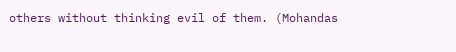others without thinking evil of them. (Mohandas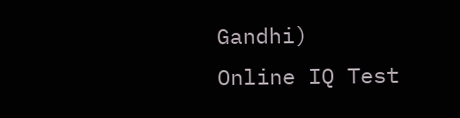Gandhi)
Online IQ Test